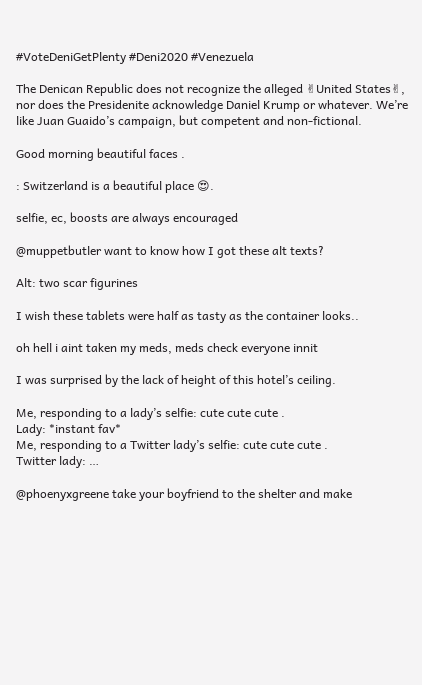#VoteDeniGetPlenty #Deni2020 #Venezuela

The Denican Republic does not recognize the alleged ✌United States✌, nor does the Presidenite acknowledge Daniel Krump or whatever. We’re like Juan Guaido’s campaign, but competent and non-fictional.

Good morning beautiful faces .

: Switzerland is a beautiful place 😍.

selfie, ec, boosts are always encouraged

@muppetbutler want to know how I got these alt texts?

Alt: two scar figurines

I wish these tablets were half as tasty as the container looks..

oh hell i aint taken my meds, meds check everyone innit

I was surprised by the lack of height of this hotel’s ceiling.

Me, responding to a lady’s selfie: cute cute cute .
Lady: *instant fav*
Me, responding to a Twitter lady’s selfie: cute cute cute .
Twitter lady: …

@phoenyxgreene take your boyfriend to the shelter and make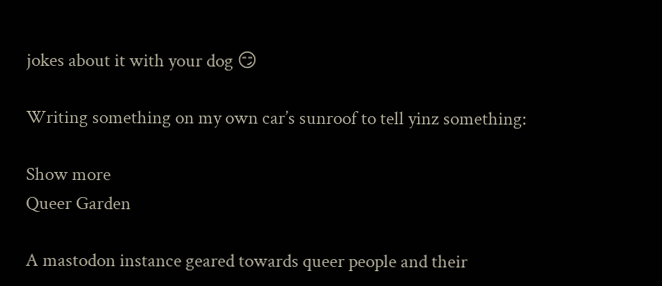jokes about it with your dog 😏

Writing something on my own car’s sunroof to tell yinz something:

Show more
Queer Garden

A mastodon instance geared towards queer people and their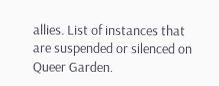allies. List of instances that are suspended or silenced on Queer Garden.